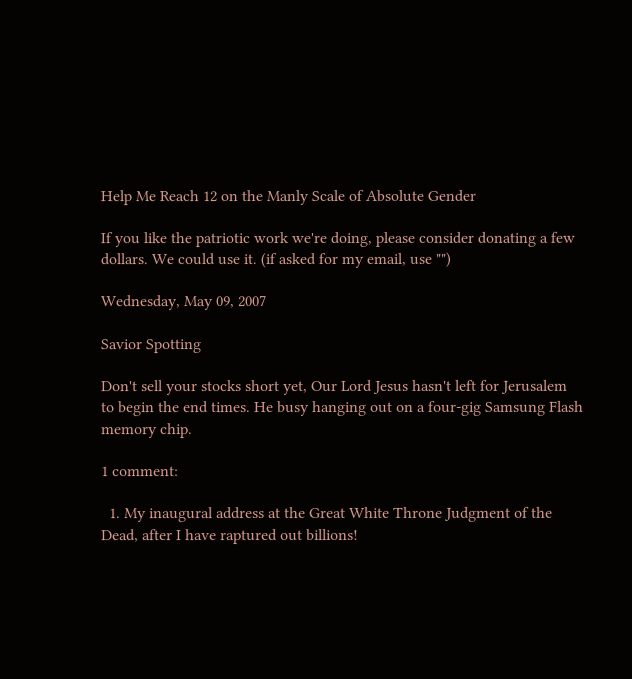Help Me Reach 12 on the Manly Scale of Absolute Gender

If you like the patriotic work we're doing, please consider donating a few dollars. We could use it. (if asked for my email, use "")

Wednesday, May 09, 2007

Savior Spotting

Don't sell your stocks short yet, Our Lord Jesus hasn't left for Jerusalem to begin the end times. He busy hanging out on a four-gig Samsung Flash memory chip.

1 comment:

  1. My inaugural address at the Great White Throne Judgment of the Dead, after I have raptured out billions!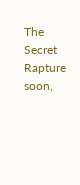The Secret Rapture soon,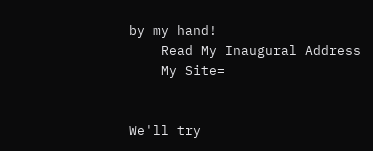by my hand!
    Read My Inaugural Address
    My Site=


We'll try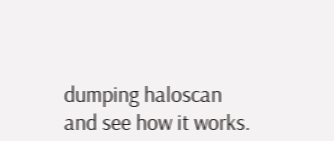dumping haloscan and see how it works.